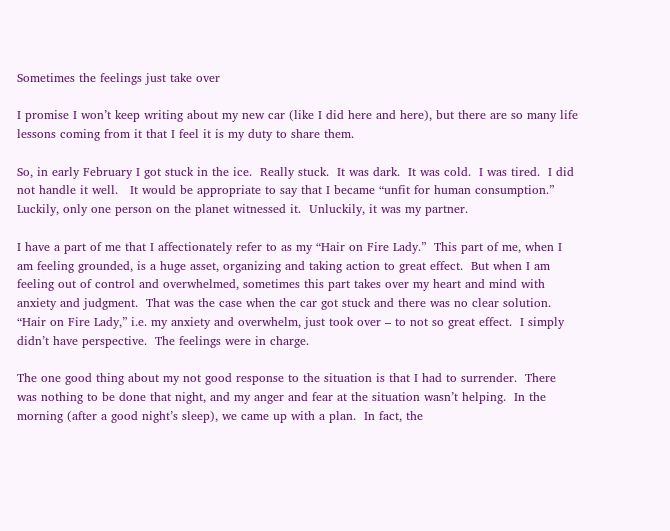Sometimes the feelings just take over

I promise I won’t keep writing about my new car (like I did here and here), but there are so many life lessons coming from it that I feel it is my duty to share them.

So, in early February I got stuck in the ice.  Really stuck.  It was dark.  It was cold.  I was tired.  I did not handle it well.   It would be appropriate to say that I became “unfit for human consumption.”  Luckily, only one person on the planet witnessed it.  Unluckily, it was my partner.

I have a part of me that I affectionately refer to as my “Hair on Fire Lady.”  This part of me, when I am feeling grounded, is a huge asset, organizing and taking action to great effect.  But when I am feeling out of control and overwhelmed, sometimes this part takes over my heart and mind with anxiety and judgment.  That was the case when the car got stuck and there was no clear solution.  “Hair on Fire Lady,” i.e. my anxiety and overwhelm, just took over – to not so great effect.  I simply didn’t have perspective.  The feelings were in charge.

The one good thing about my not good response to the situation is that I had to surrender.  There was nothing to be done that night, and my anger and fear at the situation wasn’t helping.  In the morning (after a good night’s sleep), we came up with a plan.  In fact, the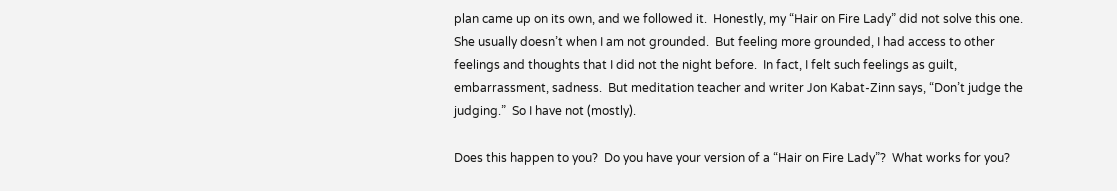plan came up on its own, and we followed it.  Honestly, my “Hair on Fire Lady” did not solve this one.  She usually doesn’t when I am not grounded.  But feeling more grounded, I had access to other feelings and thoughts that I did not the night before.  In fact, I felt such feelings as guilt, embarrassment, sadness.  But meditation teacher and writer Jon Kabat-Zinn says, “Don’t judge the judging.”  So I have not (mostly).

Does this happen to you?  Do you have your version of a “Hair on Fire Lady”?  What works for you?